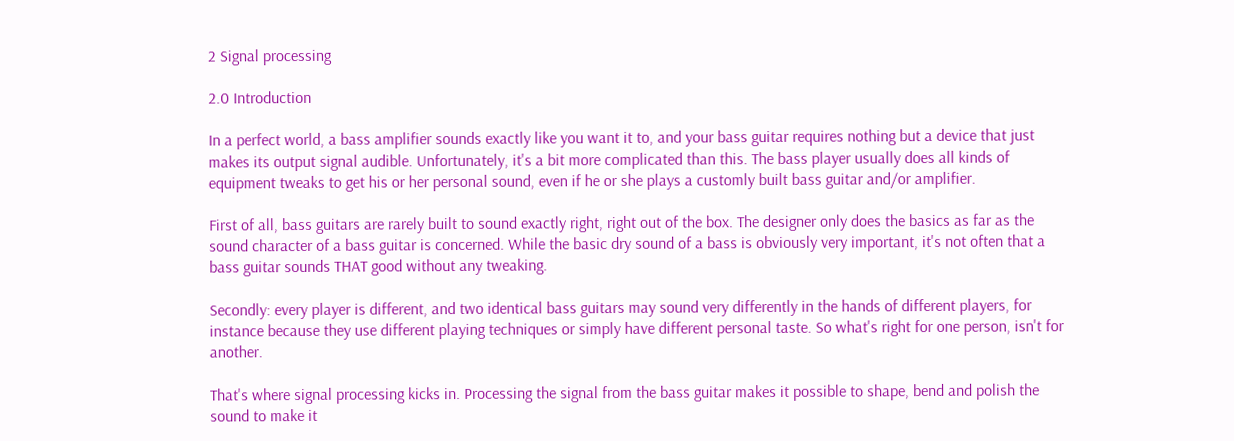2 Signal processing

2.0 Introduction

In a perfect world, a bass amplifier sounds exactly like you want it to, and your bass guitar requires nothing but a device that just makes its output signal audible. Unfortunately, it's a bit more complicated than this. The bass player usually does all kinds of equipment tweaks to get his or her personal sound, even if he or she plays a customly built bass guitar and/or amplifier.

First of all, bass guitars are rarely built to sound exactly right, right out of the box. The designer only does the basics as far as the sound character of a bass guitar is concerned. While the basic dry sound of a bass is obviously very important, it's not often that a bass guitar sounds THAT good without any tweaking.

Secondly: every player is different, and two identical bass guitars may sound very differently in the hands of different players, for instance because they use different playing techniques or simply have different personal taste. So what's right for one person, isn't for another.

That's where signal processing kicks in. Processing the signal from the bass guitar makes it possible to shape, bend and polish the sound to make it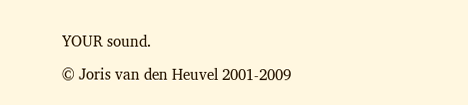YOUR sound.

© Joris van den Heuvel 2001-2009